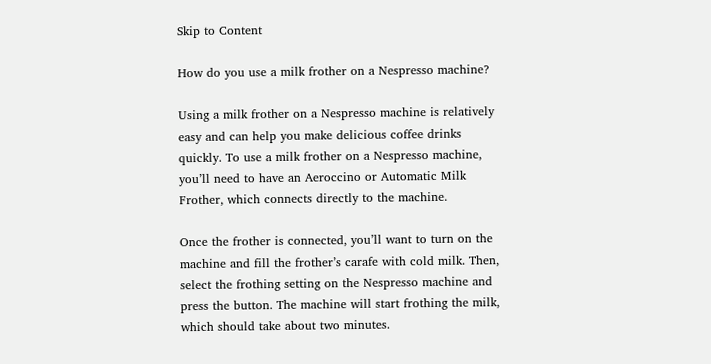Skip to Content

How do you use a milk frother on a Nespresso machine?

Using a milk frother on a Nespresso machine is relatively easy and can help you make delicious coffee drinks quickly. To use a milk frother on a Nespresso machine, you’ll need to have an Aeroccino or Automatic Milk Frother, which connects directly to the machine.

Once the frother is connected, you’ll want to turn on the machine and fill the frother’s carafe with cold milk. Then, select the frothing setting on the Nespresso machine and press the button. The machine will start frothing the milk, which should take about two minutes.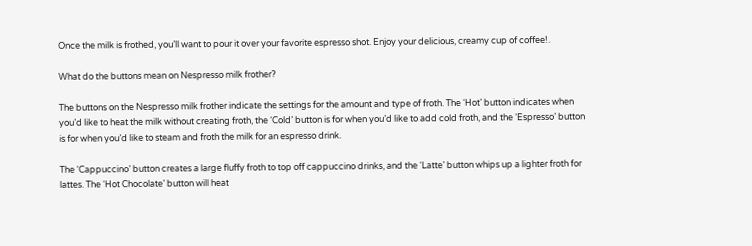Once the milk is frothed, you’ll want to pour it over your favorite espresso shot. Enjoy your delicious, creamy cup of coffee!.

What do the buttons mean on Nespresso milk frother?

The buttons on the Nespresso milk frother indicate the settings for the amount and type of froth. The ‘Hot’ button indicates when you’d like to heat the milk without creating froth, the ‘Cold’ button is for when you’d like to add cold froth, and the ‘Espresso’ button is for when you’d like to steam and froth the milk for an espresso drink.

The ‘Cappuccino’ button creates a large fluffy froth to top off cappuccino drinks, and the ‘Latte’ button whips up a lighter froth for lattes. The ‘Hot Chocolate’ button will heat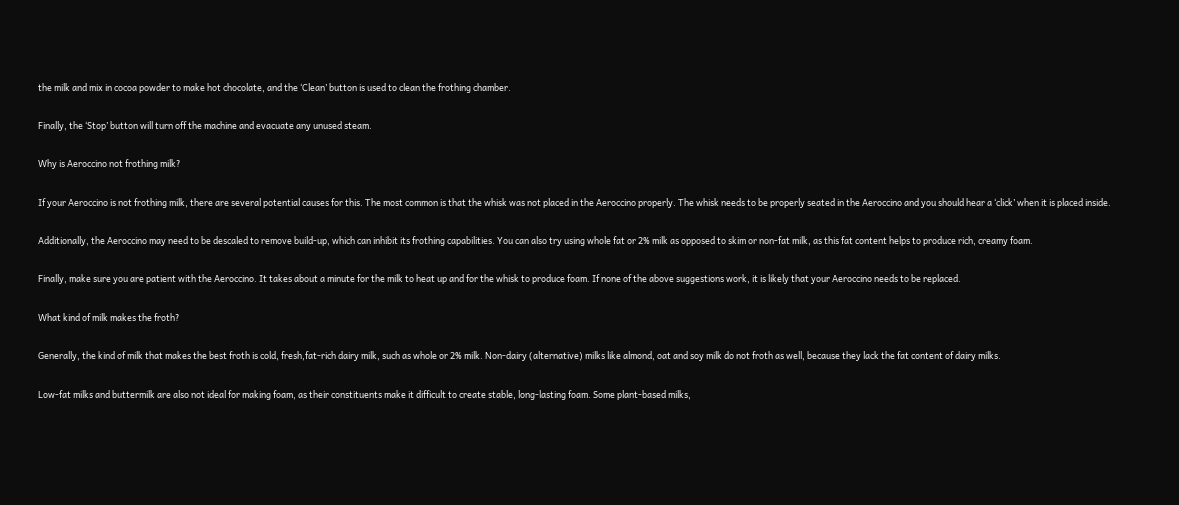the milk and mix in cocoa powder to make hot chocolate, and the ‘Clean’ button is used to clean the frothing chamber.

Finally, the ‘Stop’ button will turn off the machine and evacuate any unused steam.

Why is Aeroccino not frothing milk?

If your Aeroccino is not frothing milk, there are several potential causes for this. The most common is that the whisk was not placed in the Aeroccino properly. The whisk needs to be properly seated in the Aeroccino and you should hear a ‘click’ when it is placed inside.

Additionally, the Aeroccino may need to be descaled to remove build-up, which can inhibit its frothing capabilities. You can also try using whole fat or 2% milk as opposed to skim or non-fat milk, as this fat content helps to produce rich, creamy foam.

Finally, make sure you are patient with the Aeroccino. It takes about a minute for the milk to heat up and for the whisk to produce foam. If none of the above suggestions work, it is likely that your Aeroccino needs to be replaced.

What kind of milk makes the froth?

Generally, the kind of milk that makes the best froth is cold, fresh,fat-rich dairy milk, such as whole or 2% milk. Non-dairy (alternative) milks like almond, oat and soy milk do not froth as well, because they lack the fat content of dairy milks.

Low-fat milks and buttermilk are also not ideal for making foam, as their constituents make it difficult to create stable, long-lasting foam. Some plant-based milks,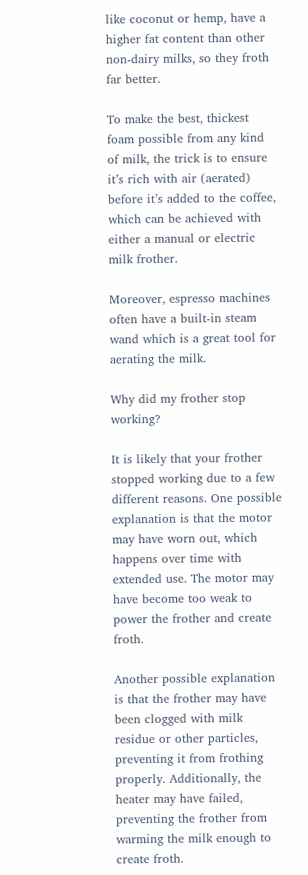like coconut or hemp, have a higher fat content than other non-dairy milks, so they froth far better.

To make the best, thickest foam possible from any kind of milk, the trick is to ensure it’s rich with air (aerated) before it’s added to the coffee, which can be achieved with either a manual or electric milk frother.

Moreover, espresso machines often have a built-in steam wand which is a great tool for aerating the milk.

Why did my frother stop working?

It is likely that your frother stopped working due to a few different reasons. One possible explanation is that the motor may have worn out, which happens over time with extended use. The motor may have become too weak to power the frother and create froth.

Another possible explanation is that the frother may have been clogged with milk residue or other particles, preventing it from frothing properly. Additionally, the heater may have failed, preventing the frother from warming the milk enough to create froth.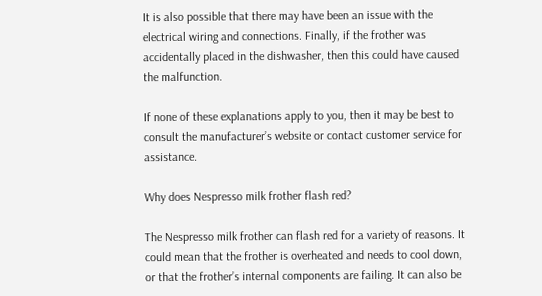It is also possible that there may have been an issue with the electrical wiring and connections. Finally, if the frother was accidentally placed in the dishwasher, then this could have caused the malfunction.

If none of these explanations apply to you, then it may be best to consult the manufacturer’s website or contact customer service for assistance.

Why does Nespresso milk frother flash red?

The Nespresso milk frother can flash red for a variety of reasons. It could mean that the frother is overheated and needs to cool down, or that the frother’s internal components are failing. It can also be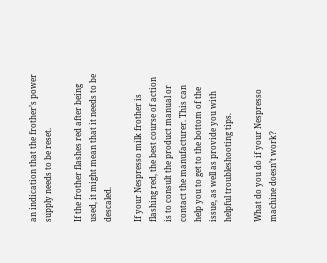an indication that the frother’s power supply needs to be reset.

If the frother flashes red after being used, it might mean that it needs to be descaled.

If your Nespresso milk frother is flashing red, the best course of action is to consult the product manual or contact the manufacturer. This can help you to get to the bottom of the issue, as well as provide you with helpful troubleshooting tips.

What do you do if your Nespresso machine doesn’t work?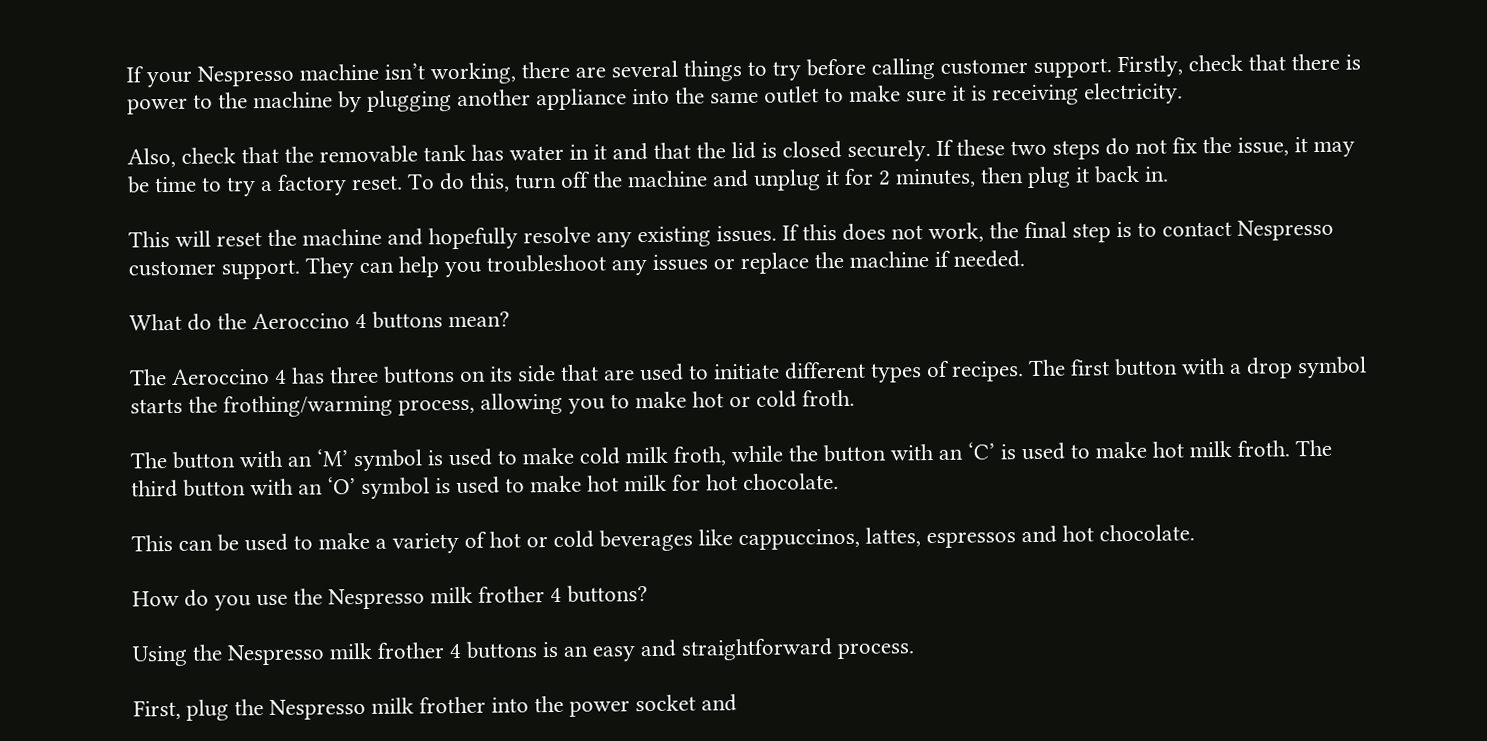If your Nespresso machine isn’t working, there are several things to try before calling customer support. Firstly, check that there is power to the machine by plugging another appliance into the same outlet to make sure it is receiving electricity.

Also, check that the removable tank has water in it and that the lid is closed securely. If these two steps do not fix the issue, it may be time to try a factory reset. To do this, turn off the machine and unplug it for 2 minutes, then plug it back in.

This will reset the machine and hopefully resolve any existing issues. If this does not work, the final step is to contact Nespresso customer support. They can help you troubleshoot any issues or replace the machine if needed.

What do the Aeroccino 4 buttons mean?

The Aeroccino 4 has three buttons on its side that are used to initiate different types of recipes. The first button with a drop symbol starts the frothing/warming process, allowing you to make hot or cold froth.

The button with an ‘M’ symbol is used to make cold milk froth, while the button with an ‘C’ is used to make hot milk froth. The third button with an ‘O’ symbol is used to make hot milk for hot chocolate.

This can be used to make a variety of hot or cold beverages like cappuccinos, lattes, espressos and hot chocolate.

How do you use the Nespresso milk frother 4 buttons?

Using the Nespresso milk frother 4 buttons is an easy and straightforward process.

First, plug the Nespresso milk frother into the power socket and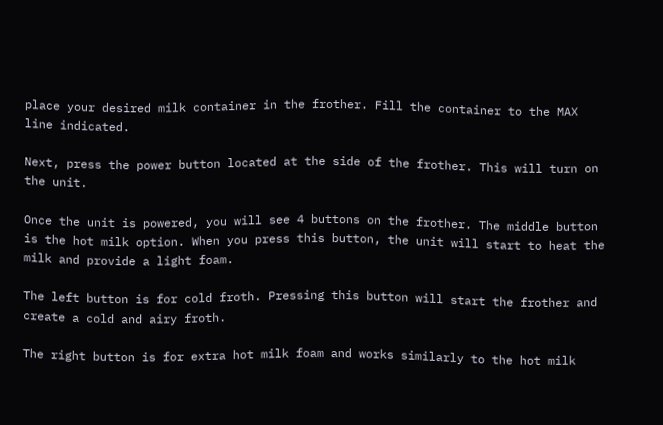place your desired milk container in the frother. Fill the container to the MAX line indicated.

Next, press the power button located at the side of the frother. This will turn on the unit.

Once the unit is powered, you will see 4 buttons on the frother. The middle button is the hot milk option. When you press this button, the unit will start to heat the milk and provide a light foam.

The left button is for cold froth. Pressing this button will start the frother and create a cold and airy froth.

The right button is for extra hot milk foam and works similarly to the hot milk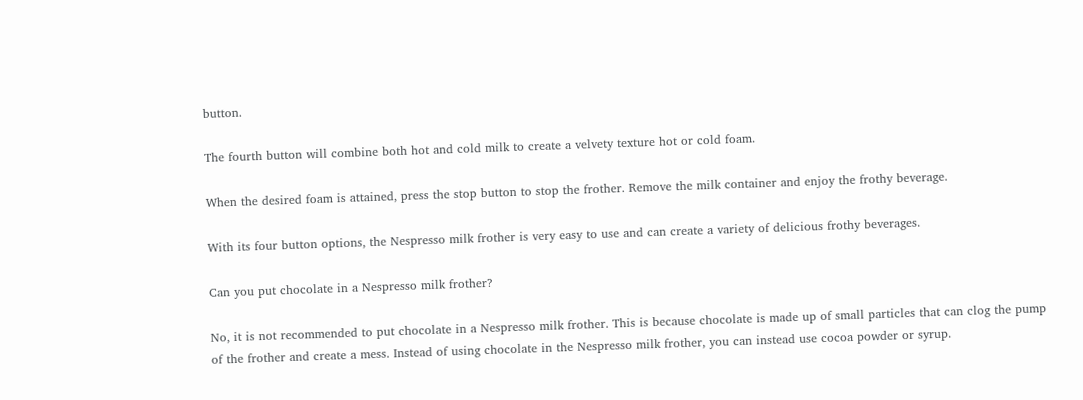button.

The fourth button will combine both hot and cold milk to create a velvety texture hot or cold foam.

When the desired foam is attained, press the stop button to stop the frother. Remove the milk container and enjoy the frothy beverage.

With its four button options, the Nespresso milk frother is very easy to use and can create a variety of delicious frothy beverages.

Can you put chocolate in a Nespresso milk frother?

No, it is not recommended to put chocolate in a Nespresso milk frother. This is because chocolate is made up of small particles that can clog the pump of the frother and create a mess. Instead of using chocolate in the Nespresso milk frother, you can instead use cocoa powder or syrup.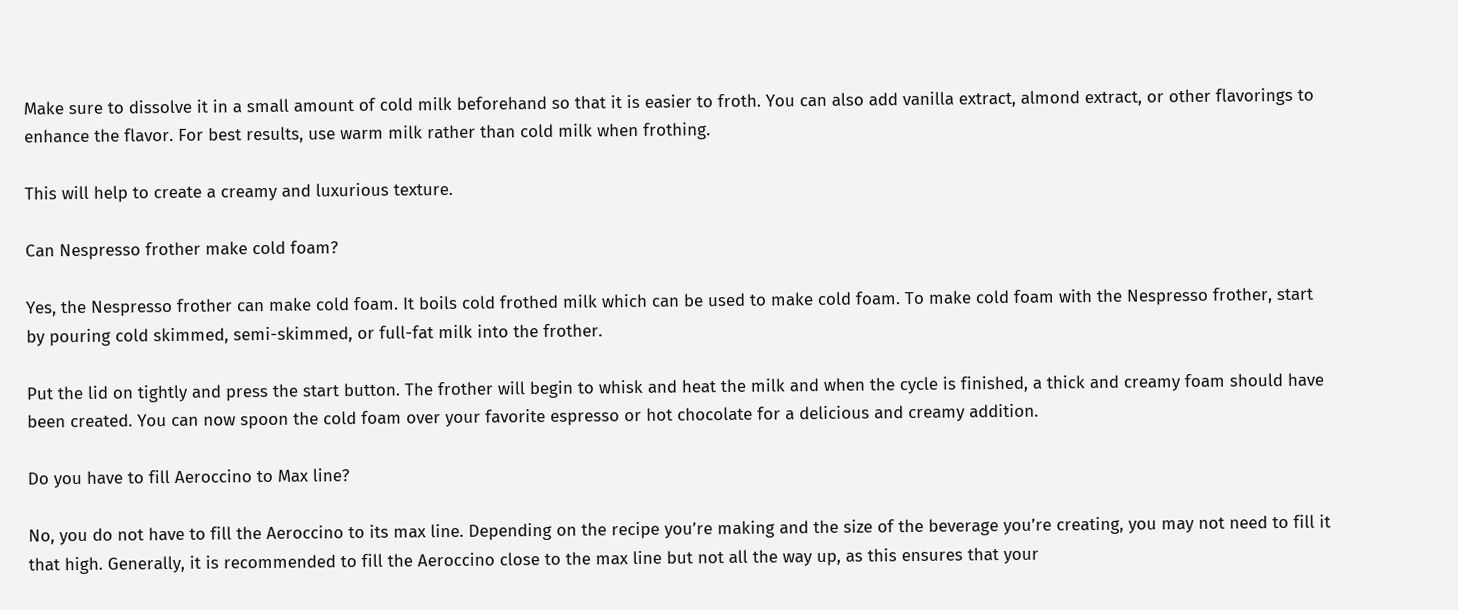Make sure to dissolve it in a small amount of cold milk beforehand so that it is easier to froth. You can also add vanilla extract, almond extract, or other flavorings to enhance the flavor. For best results, use warm milk rather than cold milk when frothing.

This will help to create a creamy and luxurious texture.

Can Nespresso frother make cold foam?

Yes, the Nespresso frother can make cold foam. It boils cold frothed milk which can be used to make cold foam. To make cold foam with the Nespresso frother, start by pouring cold skimmed, semi-skimmed, or full-fat milk into the frother.

Put the lid on tightly and press the start button. The frother will begin to whisk and heat the milk and when the cycle is finished, a thick and creamy foam should have been created. You can now spoon the cold foam over your favorite espresso or hot chocolate for a delicious and creamy addition.

Do you have to fill Aeroccino to Max line?

No, you do not have to fill the Aeroccino to its max line. Depending on the recipe you’re making and the size of the beverage you’re creating, you may not need to fill it that high. Generally, it is recommended to fill the Aeroccino close to the max line but not all the way up, as this ensures that your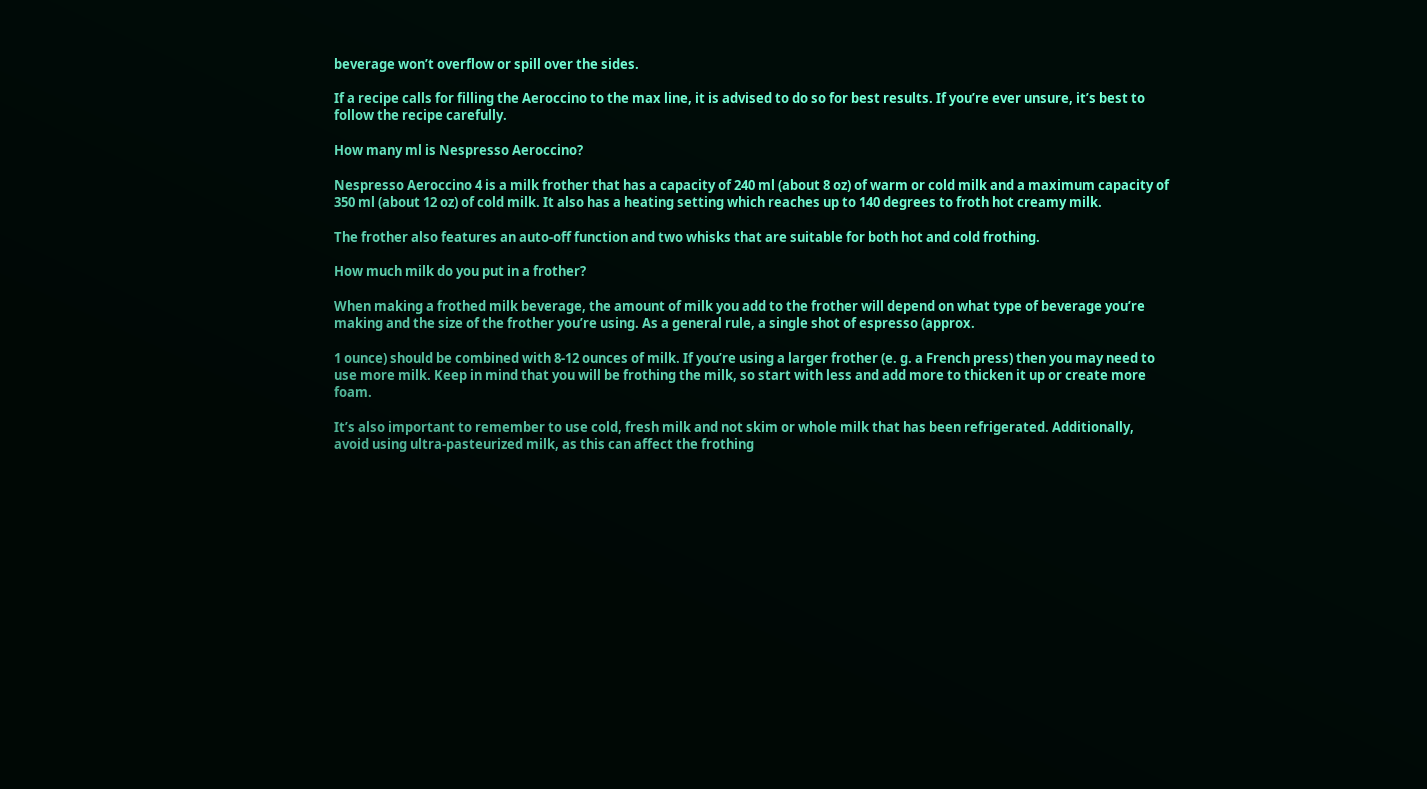beverage won’t overflow or spill over the sides.

If a recipe calls for filling the Aeroccino to the max line, it is advised to do so for best results. If you’re ever unsure, it’s best to follow the recipe carefully.

How many ml is Nespresso Aeroccino?

Nespresso Aeroccino 4 is a milk frother that has a capacity of 240 ml (about 8 oz) of warm or cold milk and a maximum capacity of 350 ml (about 12 oz) of cold milk. It also has a heating setting which reaches up to 140 degrees to froth hot creamy milk.

The frother also features an auto-off function and two whisks that are suitable for both hot and cold frothing.

How much milk do you put in a frother?

When making a frothed milk beverage, the amount of milk you add to the frother will depend on what type of beverage you’re making and the size of the frother you’re using. As a general rule, a single shot of espresso (approx.

1 ounce) should be combined with 8-12 ounces of milk. If you’re using a larger frother (e. g. a French press) then you may need to use more milk. Keep in mind that you will be frothing the milk, so start with less and add more to thicken it up or create more foam.

It’s also important to remember to use cold, fresh milk and not skim or whole milk that has been refrigerated. Additionally, avoid using ultra-pasteurized milk, as this can affect the frothing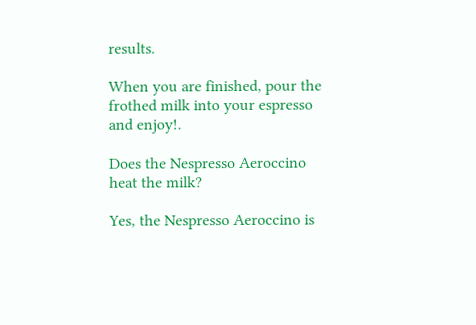results.

When you are finished, pour the frothed milk into your espresso and enjoy!.

Does the Nespresso Aeroccino heat the milk?

Yes, the Nespresso Aeroccino is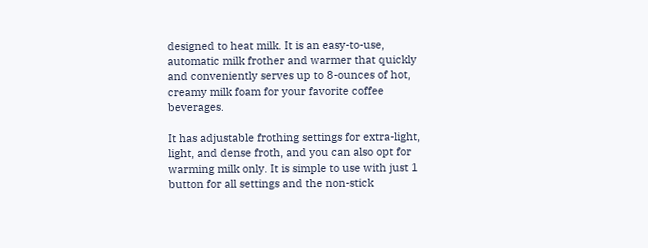designed to heat milk. It is an easy-to-use, automatic milk frother and warmer that quickly and conveniently serves up to 8-ounces of hot, creamy milk foam for your favorite coffee beverages.

It has adjustable frothing settings for extra-light, light, and dense froth, and you can also opt for warming milk only. It is simple to use with just 1 button for all settings and the non-stick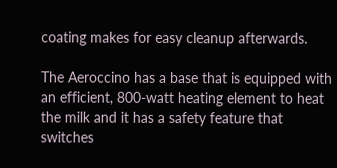coating makes for easy cleanup afterwards.

The Aeroccino has a base that is equipped with an efficient, 800-watt heating element to heat the milk and it has a safety feature that switches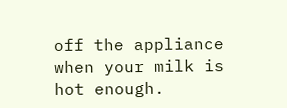off the appliance when your milk is hot enough.